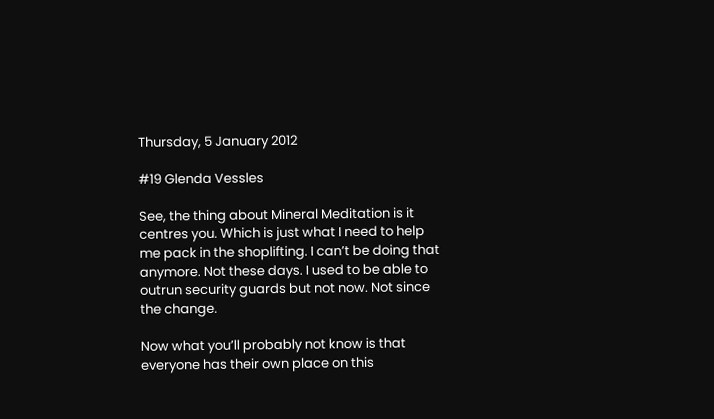Thursday, 5 January 2012

#19 Glenda Vessles

See, the thing about Mineral Meditation is it centres you. Which is just what I need to help me pack in the shoplifting. I can’t be doing that anymore. Not these days. I used to be able to outrun security guards but not now. Not since the change.

Now what you’ll probably not know is that everyone has their own place on this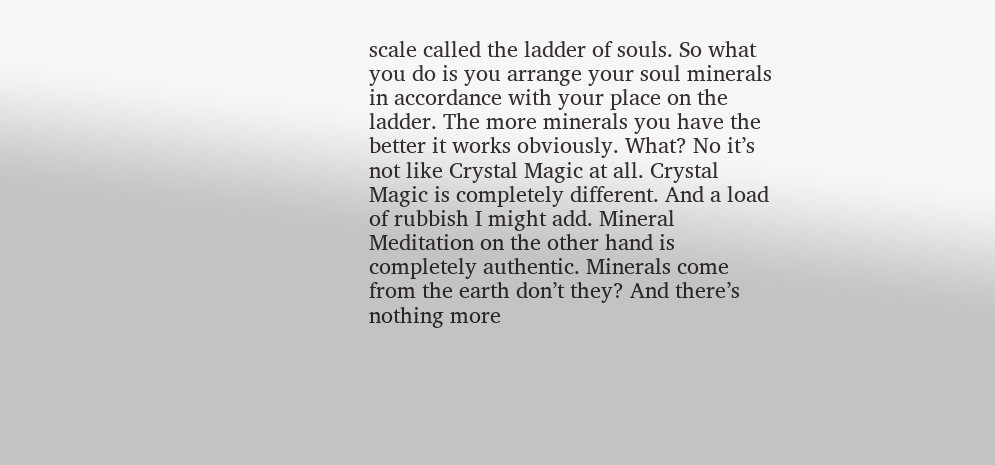scale called the ladder of souls. So what you do is you arrange your soul minerals in accordance with your place on the ladder. The more minerals you have the better it works obviously. What? No it’s not like Crystal Magic at all. Crystal Magic is completely different. And a load of rubbish I might add. Mineral Meditation on the other hand is completely authentic. Minerals come from the earth don’t they? And there’s nothing more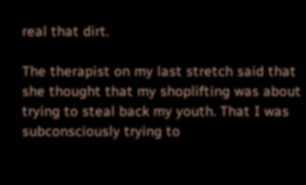real that dirt.

The therapist on my last stretch said that she thought that my shoplifting was about trying to steal back my youth. That I was subconsciously trying to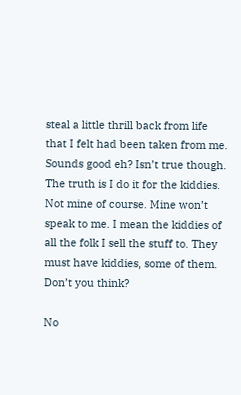steal a little thrill back from life that I felt had been taken from me. Sounds good eh? Isn’t true though. The truth is I do it for the kiddies. Not mine of course. Mine won’t speak to me. I mean the kiddies of all the folk I sell the stuff to. They must have kiddies, some of them. Don’t you think?

No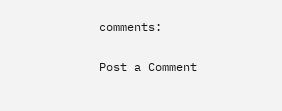comments:

Post a Comment